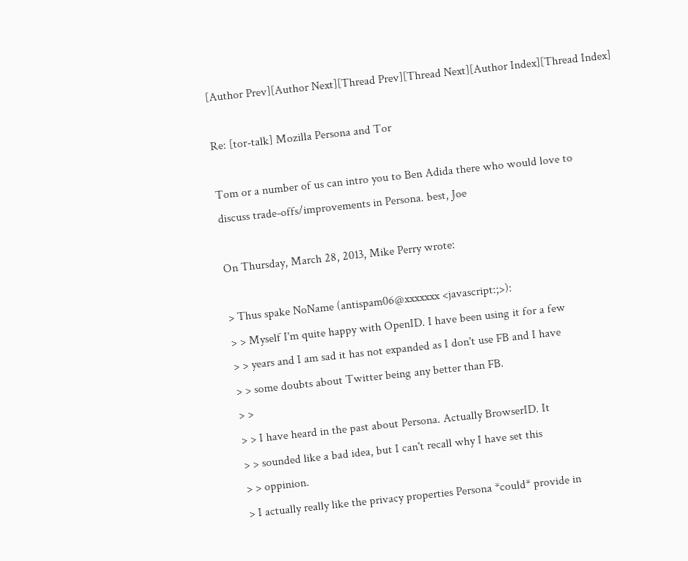[Author Prev][Author Next][Thread Prev][Thread Next][Author Index][Thread Index]

Re: [tor-talk] Mozilla Persona and Tor

Tom or a number of us can intro you to Ben Adida there who would love to
discuss trade-offs/improvements in Persona. best, Joe

On Thursday, March 28, 2013, Mike Perry wrote:

> Thus spake NoName (antispam06@xxxxxxx <javascript:;>):
> > Myself I'm quite happy with OpenID. I have been using it for a few
> > years and I am sad it has not expanded as I don't use FB and I have
> > some doubts about Twitter being any better than FB.
> >
> > I have heard in the past about Persona. Actually BrowserID. It
> > sounded like a bad idea, but I can't recall why I have set this
> > oppinion.
> I actually really like the privacy properties Persona *could* provide in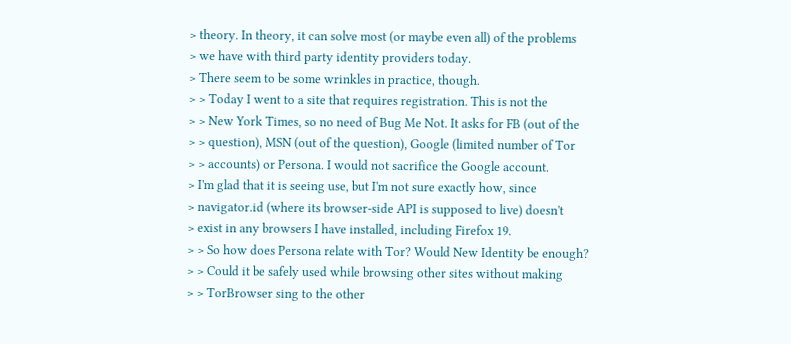> theory. In theory, it can solve most (or maybe even all) of the problems
> we have with third party identity providers today.
> There seem to be some wrinkles in practice, though.
> > Today I went to a site that requires registration. This is not the
> > New York Times, so no need of Bug Me Not. It asks for FB (out of the
> > question), MSN (out of the question), Google (limited number of Tor
> > accounts) or Persona. I would not sacrifice the Google account.
> I'm glad that it is seeing use, but I'm not sure exactly how, since
> navigator.id (where its browser-side API is supposed to live) doesn't
> exist in any browsers I have installed, including Firefox 19.
> > So how does Persona relate with Tor? Would New Identity be enough?
> > Could it be safely used while browsing other sites without making
> > TorBrowser sing to the other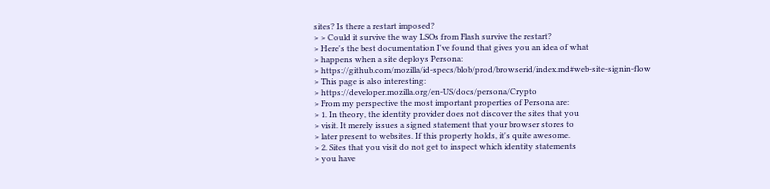sites? Is there a restart imposed?
> > Could it survive the way LSOs from Flash survive the restart?
> Here's the best documentation I've found that gives you an idea of what
> happens when a site deploys Persona:
> https://github.com/mozilla/id-specs/blob/prod/browserid/index.md#web-site-signin-flow
> This page is also interesting:
> https://developer.mozilla.org/en-US/docs/persona/Crypto
> From my perspective the most important properties of Persona are:
> 1. In theory, the identity provider does not discover the sites that you
> visit. It merely issues a signed statement that your browser stores to
> later present to websites. If this property holds, it's quite awesome.
> 2. Sites that you visit do not get to inspect which identity statements
> you have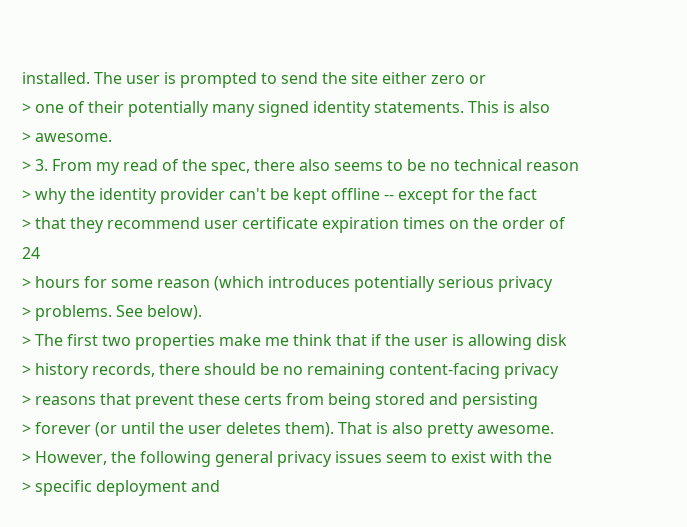installed. The user is prompted to send the site either zero or
> one of their potentially many signed identity statements. This is also
> awesome.
> 3. From my read of the spec, there also seems to be no technical reason
> why the identity provider can't be kept offline -- except for the fact
> that they recommend user certificate expiration times on the order of 24
> hours for some reason (which introduces potentially serious privacy
> problems. See below).
> The first two properties make me think that if the user is allowing disk
> history records, there should be no remaining content-facing privacy
> reasons that prevent these certs from being stored and persisting
> forever (or until the user deletes them). That is also pretty awesome.
> However, the following general privacy issues seem to exist with the
> specific deployment and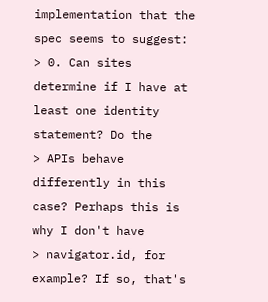implementation that the spec seems to suggest:
> 0. Can sites determine if I have at least one identity statement? Do the
> APIs behave differently in this case? Perhaps this is why I don't have
> navigator.id, for example? If so, that's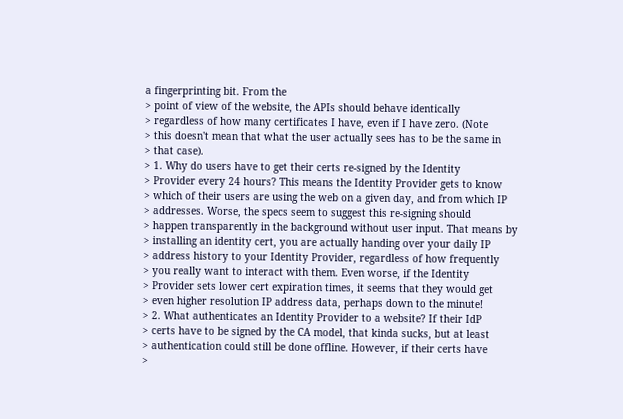a fingerprinting bit. From the
> point of view of the website, the APIs should behave identically
> regardless of how many certificates I have, even if I have zero. (Note
> this doesn't mean that what the user actually sees has to be the same in
> that case).
> 1. Why do users have to get their certs re-signed by the Identity
> Provider every 24 hours? This means the Identity Provider gets to know
> which of their users are using the web on a given day, and from which IP
> addresses. Worse, the specs seem to suggest this re-signing should
> happen transparently in the background without user input. That means by
> installing an identity cert, you are actually handing over your daily IP
> address history to your Identity Provider, regardless of how frequently
> you really want to interact with them. Even worse, if the Identity
> Provider sets lower cert expiration times, it seems that they would get
> even higher resolution IP address data, perhaps down to the minute!
> 2. What authenticates an Identity Provider to a website? If their IdP
> certs have to be signed by the CA model, that kinda sucks, but at least
> authentication could still be done offline. However, if their certs have
>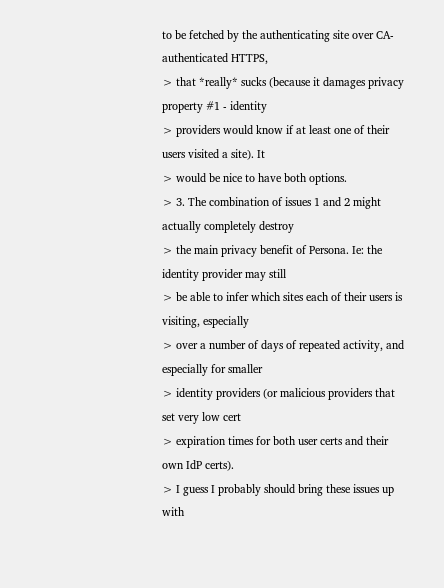to be fetched by the authenticating site over CA-authenticated HTTPS,
> that *really* sucks (because it damages privacy property #1 - identity
> providers would know if at least one of their users visited a site). It
> would be nice to have both options.
> 3. The combination of issues 1 and 2 might actually completely destroy
> the main privacy benefit of Persona. Ie: the identity provider may still
> be able to infer which sites each of their users is visiting, especially
> over a number of days of repeated activity, and especially for smaller
> identity providers (or malicious providers that set very low cert
> expiration times for both user certs and their own IdP certs).
> I guess I probably should bring these issues up with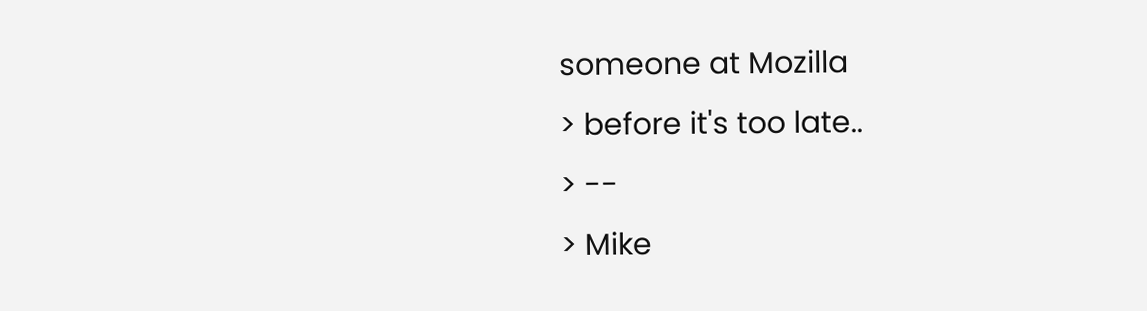someone at Mozilla
> before it's too late..
> --
> Mike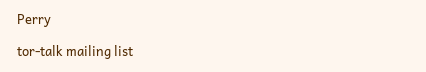Perry

tor-talk mailing list